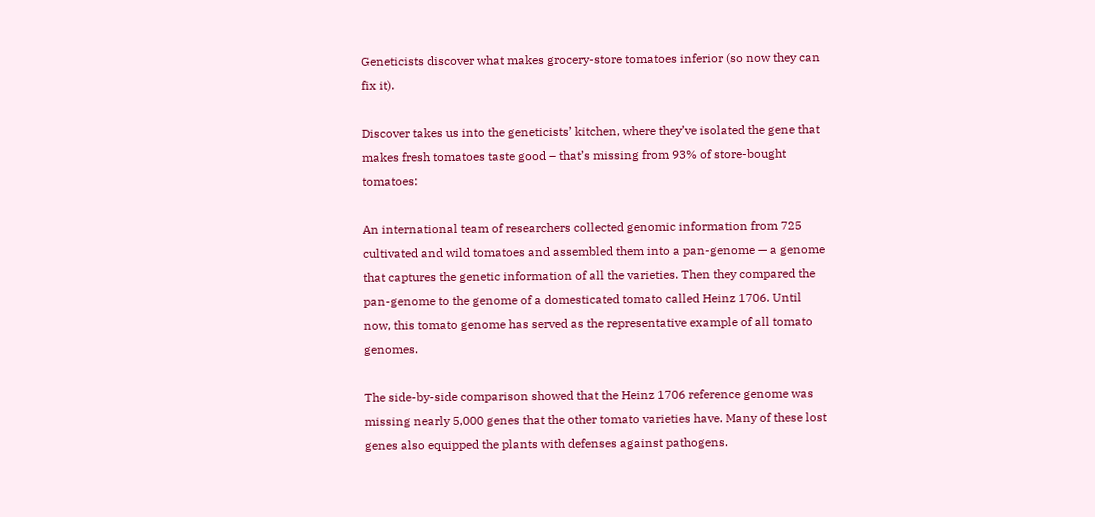Geneticists discover what makes grocery-store tomatoes inferior (so now they can fix it).

Discover takes us into the geneticists’ kitchen, where they’ve isolated the gene that makes fresh tomatoes taste good – that’s missing from 93% of store-bought tomatoes:

An international team of researchers collected genomic information from 725 cultivated and wild tomatoes and assembled them into a pan-genome — a genome that captures the genetic information of all the varieties. Then they compared the pan-genome to the genome of a domesticated tomato called Heinz 1706. Until now, this tomato genome has served as the representative example of all tomato genomes.

The side-by-side comparison showed that the Heinz 1706 reference genome was missing nearly 5,000 genes that the other tomato varieties have. Many of these lost genes also equipped the plants with defenses against pathogens.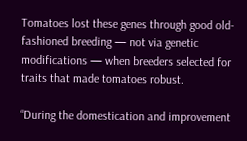Tomatoes lost these genes through good old-fashioned breeding — not via genetic modifications — when breeders selected for traits that made tomatoes robust.

“During the domestication and improvement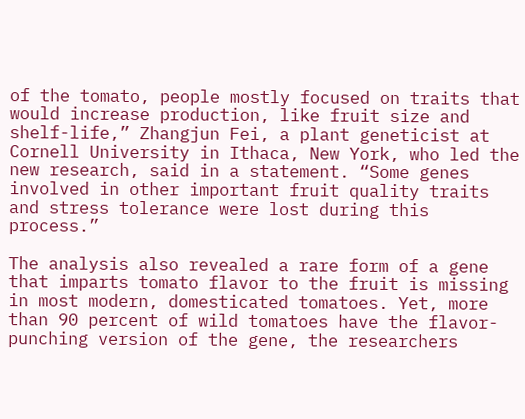of the tomato, people mostly focused on traits that would increase production, like fruit size and shelf-life,” Zhangjun Fei, a plant geneticist at Cornell University in Ithaca, New York, who led the new research, said in a statement. “Some genes involved in other important fruit quality traits and stress tolerance were lost during this process.”

The analysis also revealed a rare form of a gene that imparts tomato flavor to the fruit is missing in most modern, domesticated tomatoes. Yet, more than 90 percent of wild tomatoes have the flavor-punching version of the gene, the researchers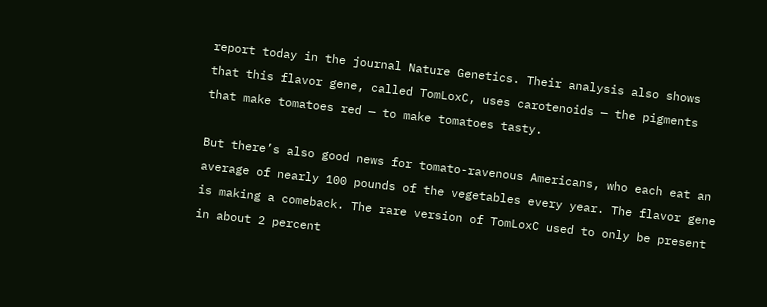report today in the journal Nature Genetics. Their analysis also shows that this flavor gene, called TomLoxC, uses carotenoids — the pigments that make tomatoes red — to make tomatoes tasty.

But there’s also good news for tomato-ravenous Americans, who each eat an average of nearly 100 pounds of the vegetables every year. The flavor gene is making a comeback. The rare version of TomLoxC used to only be present in about 2 percent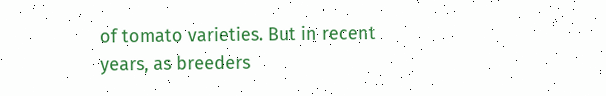of tomato varieties. But in recent years, as breeders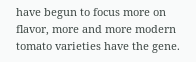have begun to focus more on flavor, more and more modern tomato varieties have the gene.